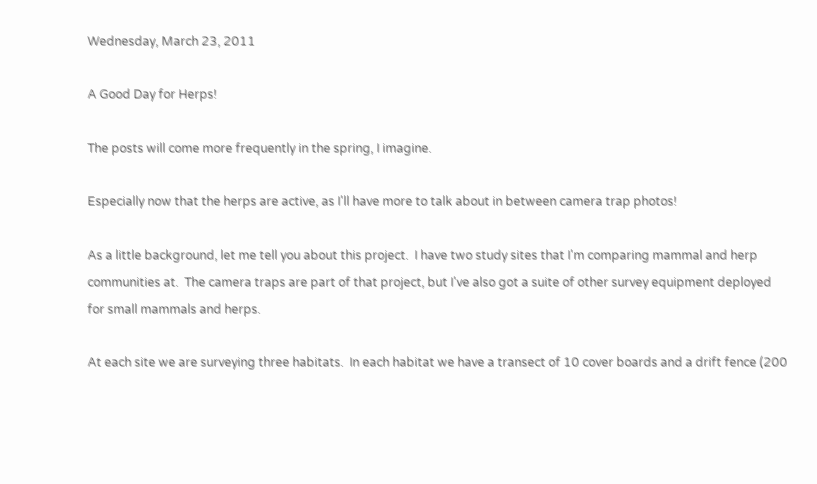Wednesday, March 23, 2011

A Good Day for Herps!

The posts will come more frequently in the spring, I imagine.

Especially now that the herps are active, as I'll have more to talk about in between camera trap photos!

As a little background, let me tell you about this project.  I have two study sites that I'm comparing mammal and herp communities at.  The camera traps are part of that project, but I've also got a suite of other survey equipment deployed for small mammals and herps.

At each site we are surveying three habitats.  In each habitat we have a transect of 10 cover boards and a drift fence (200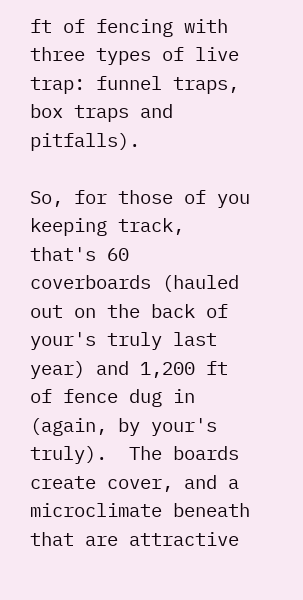ft of fencing with three types of live trap: funnel traps, box traps and pitfalls).

So, for those of you keeping track, that's 60 coverboards (hauled out on the back of your's truly last year) and 1,200 ft of fence dug in (again, by your's truly).  The boards create cover, and a microclimate beneath that are attractive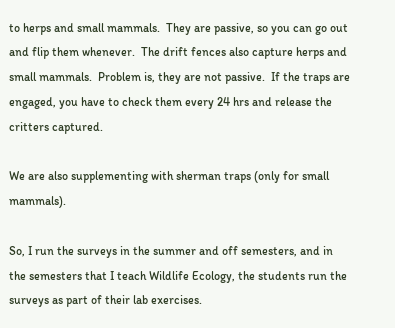to herps and small mammals.  They are passive, so you can go out and flip them whenever.  The drift fences also capture herps and small mammals.  Problem is, they are not passive.  If the traps are engaged, you have to check them every 24 hrs and release the critters captured.

We are also supplementing with sherman traps (only for small mammals).

So, I run the surveys in the summer and off semesters, and in the semesters that I teach Wildlife Ecology, the students run the surveys as part of their lab exercises.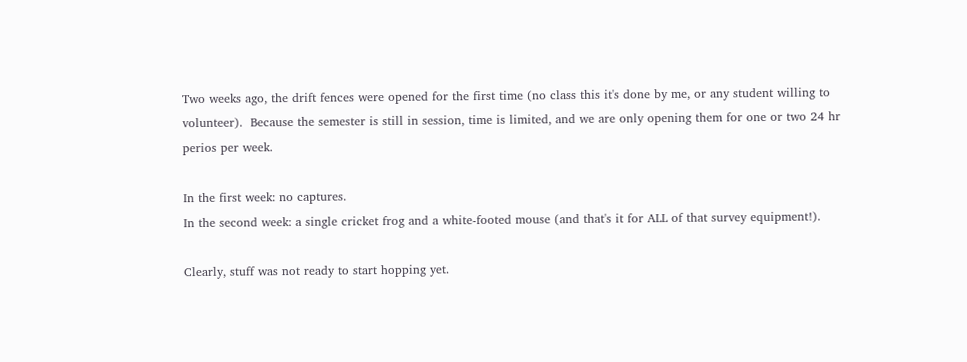Two weeks ago, the drift fences were opened for the first time (no class this it's done by me, or any student willing to volunteer).  Because the semester is still in session, time is limited, and we are only opening them for one or two 24 hr perios per week.

In the first week: no captures.
In the second week: a single cricket frog and a white-footed mouse (and that's it for ALL of that survey equipment!).

Clearly, stuff was not ready to start hopping yet.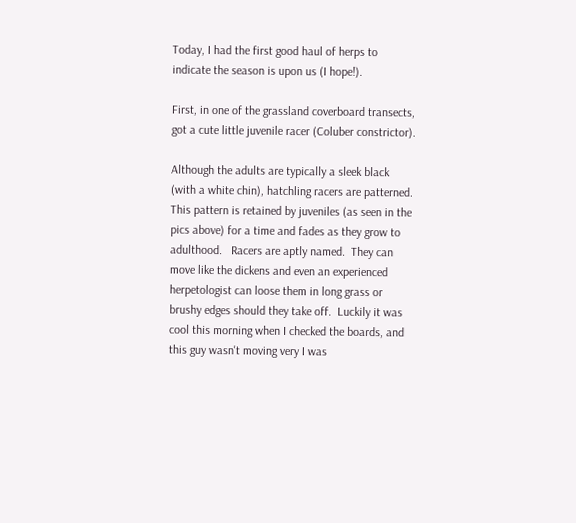Today, I had the first good haul of herps to indicate the season is upon us (I hope!).

First, in one of the grassland coverboard transects, got a cute little juvenile racer (Coluber constrictor).

Although the adults are typically a sleek black (with a white chin), hatchling racers are patterned.  This pattern is retained by juveniles (as seen in the pics above) for a time and fades as they grow to adulthood.   Racers are aptly named.  They can move like the dickens and even an experienced herpetologist can loose them in long grass or brushy edges should they take off.  Luckily it was cool this morning when I checked the boards, and this guy wasn't moving very I was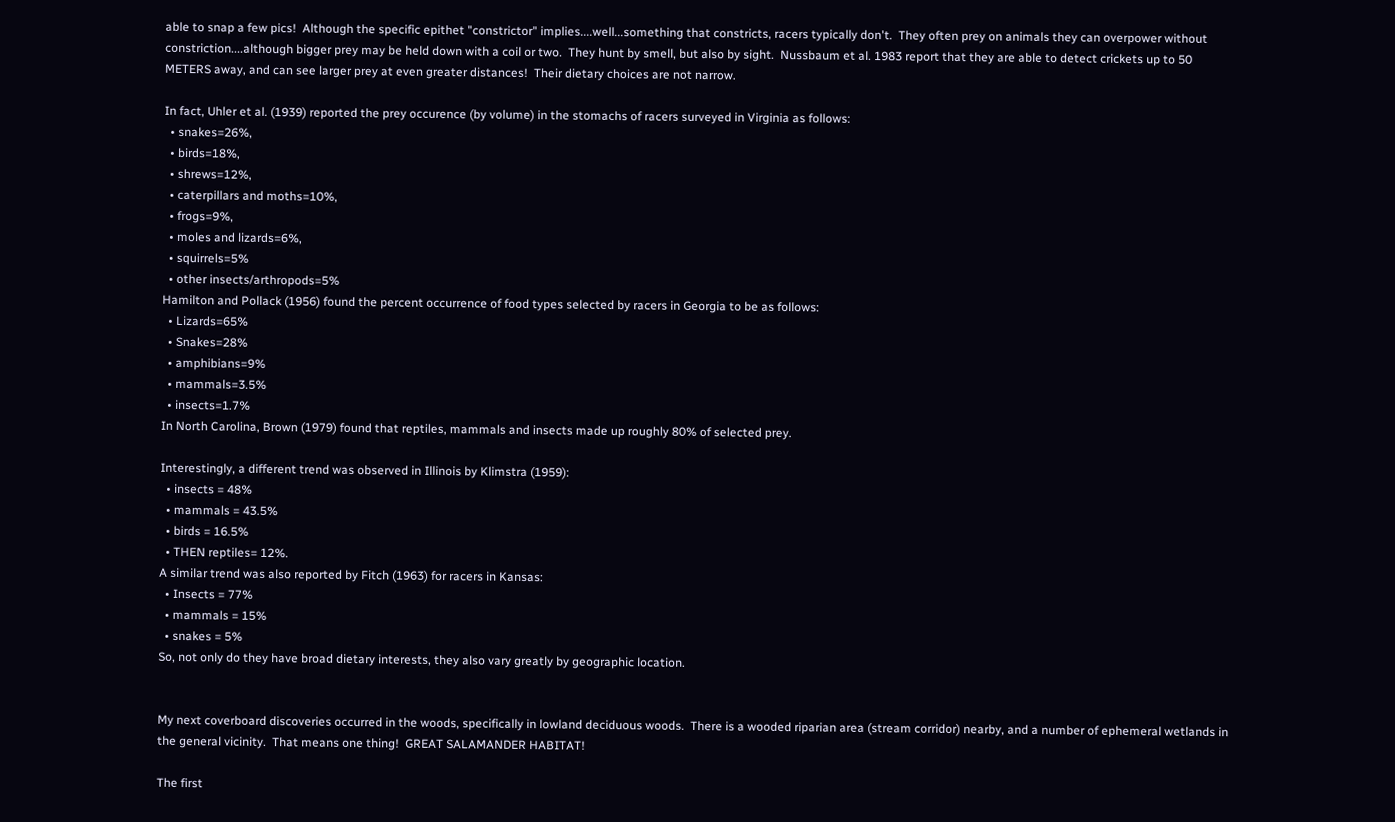able to snap a few pics!  Although the specific epithet "constrictor" implies....well...something that constricts, racers typically don't.  They often prey on animals they can overpower without constriction....although bigger prey may be held down with a coil or two.  They hunt by smell, but also by sight.  Nussbaum et al. 1983 report that they are able to detect crickets up to 50 METERS away, and can see larger prey at even greater distances!  Their dietary choices are not narrow.

In fact, Uhler et al. (1939) reported the prey occurence (by volume) in the stomachs of racers surveyed in Virginia as follows:
  • snakes=26%,
  • birds=18%,
  • shrews=12%,
  • caterpillars and moths=10%,
  • frogs=9%,
  • moles and lizards=6%,
  • squirrels=5%
  • other insects/arthropods=5%
Hamilton and Pollack (1956) found the percent occurrence of food types selected by racers in Georgia to be as follows:
  • Lizards=65%
  • Snakes=28%
  • amphibians=9%
  • mammals=3.5%
  • insects=1.7%
In North Carolina, Brown (1979) found that reptiles, mammals and insects made up roughly 80% of selected prey.

Interestingly, a different trend was observed in Illinois by Klimstra (1959):
  • insects = 48%
  • mammals = 43.5%
  • birds = 16.5%
  • THEN reptiles= 12%.
A similar trend was also reported by Fitch (1963) for racers in Kansas:
  • Insects = 77%
  • mammals = 15%
  • snakes = 5%
So, not only do they have broad dietary interests, they also vary greatly by geographic location.


My next coverboard discoveries occurred in the woods, specifically in lowland deciduous woods.  There is a wooded riparian area (stream corridor) nearby, and a number of ephemeral wetlands in the general vicinity.  That means one thing!  GREAT SALAMANDER HABITAT!

The first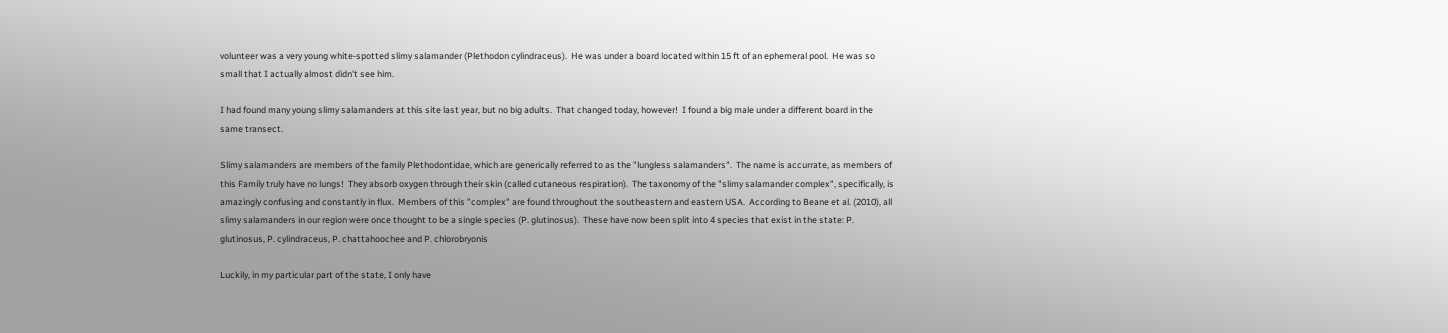volunteer was a very young white-spotted slimy salamander (Plethodon cylindraceus).  He was under a board located within 15 ft of an ephemeral pool.  He was so small that I actually almost didn't see him.

I had found many young slimy salamanders at this site last year, but no big adults.  That changed today, however!  I found a big male under a different board in the same transect.

Slimy salamanders are members of the family Plethodontidae, which are generically referred to as the "lungless salamanders".  The name is accurrate, as members of this Family truly have no lungs!  They absorb oxygen through their skin (called cutaneous respiration).  The taxonomy of the "slimy salamander complex", specifically, is amazingly confusing and constantly in flux.  Members of this "complex" are found throughout the southeastern and eastern USA.  According to Beane et al. (2010), all slimy salamanders in our region were once thought to be a single species (P. glutinosus).  These have now been split into 4 species that exist in the state: P. glutinosus, P. cylindraceus, P. chattahoochee and P. chlorobryonis

Luckily, in my particular part of the state, I only have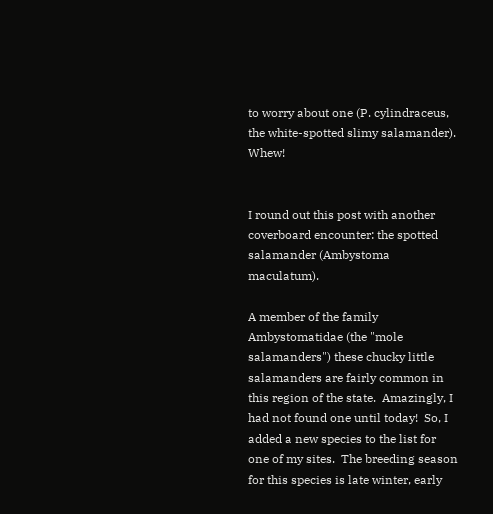to worry about one (P. cylindraceus, the white-spotted slimy salamander).  Whew!


I round out this post with another coverboard encounter: the spotted salamander (Ambystoma maculatum).

A member of the family Ambystomatidae (the "mole salamanders") these chucky little salamanders are fairly common in this region of the state.  Amazingly, I had not found one until today!  So, I added a new species to the list for one of my sites.  The breeding season for this species is late winter, early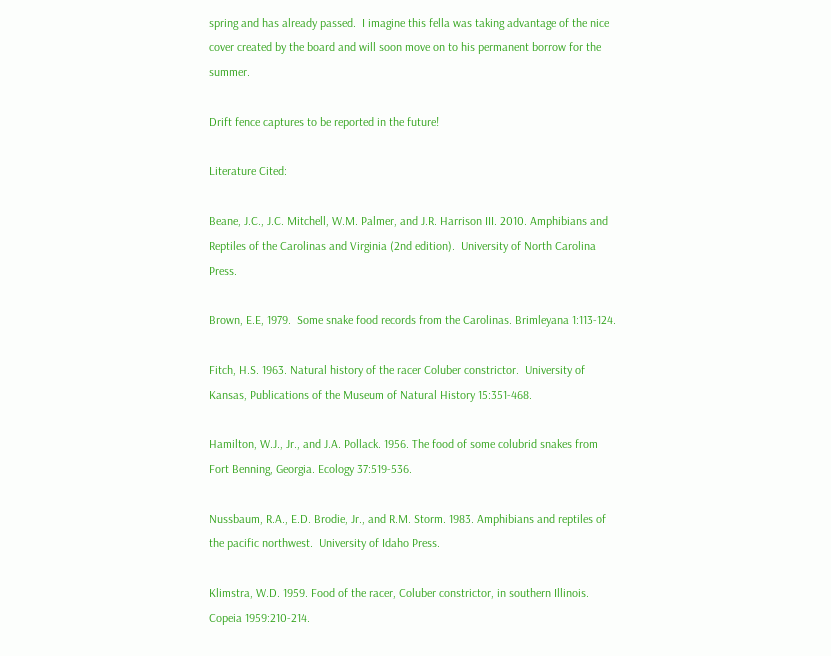spring and has already passed.  I imagine this fella was taking advantage of the nice cover created by the board and will soon move on to his permanent borrow for the summer.

Drift fence captures to be reported in the future!

Literature Cited:

Beane, J.C., J.C. Mitchell, W.M. Palmer, and J.R. Harrison III. 2010. Amphibians and Reptiles of the Carolinas and Virginia (2nd edition).  University of North Carolina Press.

Brown, E.E, 1979.  Some snake food records from the Carolinas. Brimleyana 1:113-124.

Fitch, H.S. 1963. Natural history of the racer Coluber constrictor.  University of Kansas, Publications of the Museum of Natural History 15:351-468.

Hamilton, W.J., Jr., and J.A. Pollack. 1956. The food of some colubrid snakes from Fort Benning, Georgia. Ecology 37:519-536.

Nussbaum, R.A., E.D. Brodie, Jr., and R.M. Storm. 1983. Amphibians and reptiles of the pacific northwest.  University of Idaho Press.

Klimstra, W.D. 1959. Food of the racer, Coluber constrictor, in southern Illinois. Copeia 1959:210-214.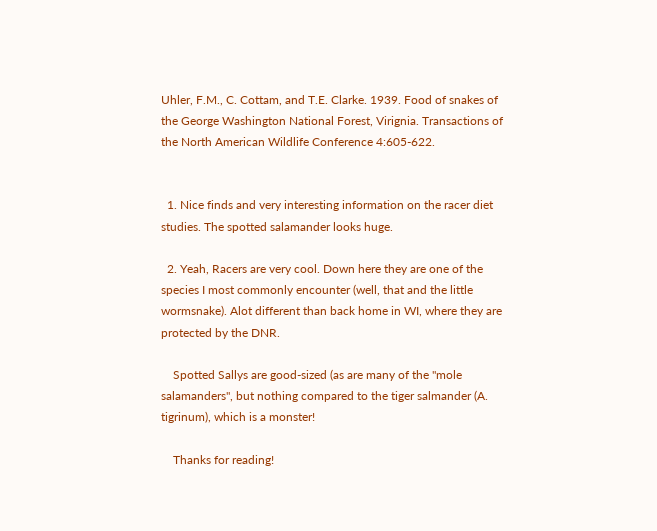Uhler, F.M., C. Cottam, and T.E. Clarke. 1939. Food of snakes of the George Washington National Forest, Virignia. Transactions of the North American Wildlife Conference 4:605-622.


  1. Nice finds and very interesting information on the racer diet studies. The spotted salamander looks huge.

  2. Yeah, Racers are very cool. Down here they are one of the species I most commonly encounter (well, that and the little wormsnake). Alot different than back home in WI, where they are protected by the DNR.

    Spotted Sallys are good-sized (as are many of the "mole salamanders", but nothing compared to the tiger salmander (A. tigrinum), which is a monster!

    Thanks for reading!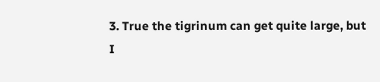3. True the tigrinum can get quite large, but I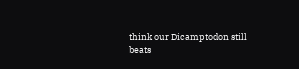think our Dicamptodon still beats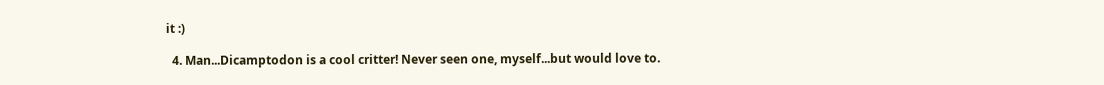it :)

  4. Man...Dicamptodon is a cool critter! Never seen one, myself...but would love to.